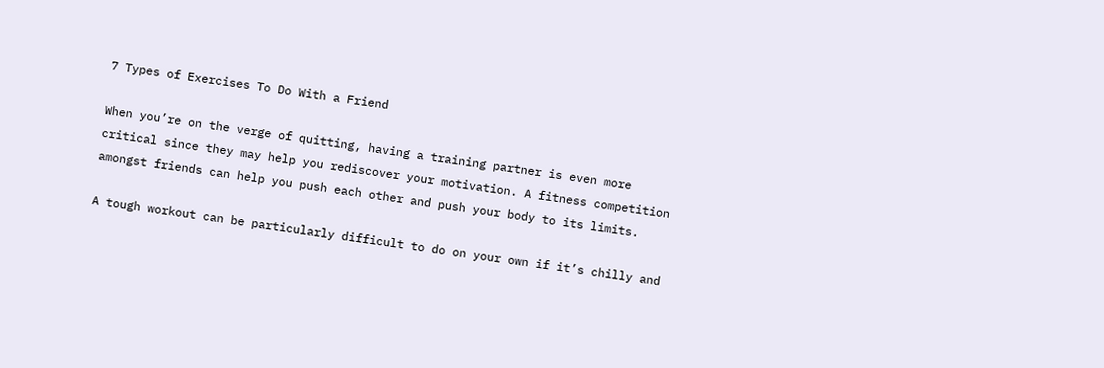7 Types of Exercises To Do With a Friend

When you’re on the verge of quitting, having a training partner is even more critical since they may help you rediscover your motivation. A fitness competition amongst friends can help you push each other and push your body to its limits.

A tough workout can be particularly difficult to do on your own if it’s chilly and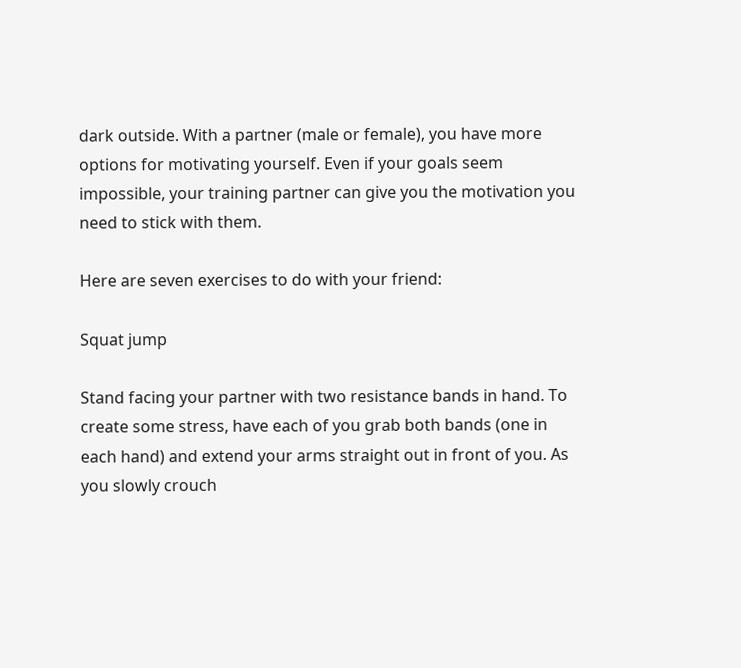dark outside. With a partner (male or female), you have more options for motivating yourself. Even if your goals seem impossible, your training partner can give you the motivation you need to stick with them.

Here are seven exercises to do with your friend:

Squat jump

Stand facing your partner with two resistance bands in hand. To create some stress, have each of you grab both bands (one in each hand) and extend your arms straight out in front of you. As you slowly crouch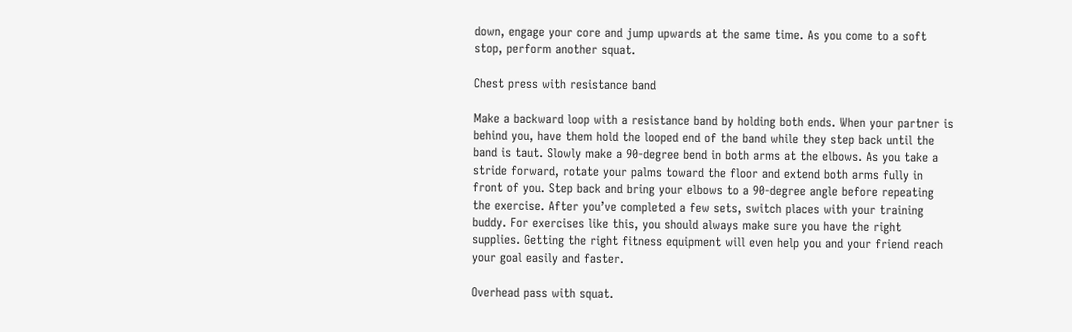down, engage your core and jump upwards at the same time. As you come to a soft stop, perform another squat.

Chest press with resistance band

Make a backward loop with a resistance band by holding both ends. When your partner is behind you, have them hold the looped end of the band while they step back until the band is taut. Slowly make a 90-degree bend in both arms at the elbows. As you take a stride forward, rotate your palms toward the floor and extend both arms fully in front of you. Step back and bring your elbows to a 90-degree angle before repeating the exercise. After you’ve completed a few sets, switch places with your training buddy. For exercises like this, you should always make sure you have the right supplies. Getting the right fitness equipment will even help you and your friend reach your goal easily and faster.

Overhead pass with squat.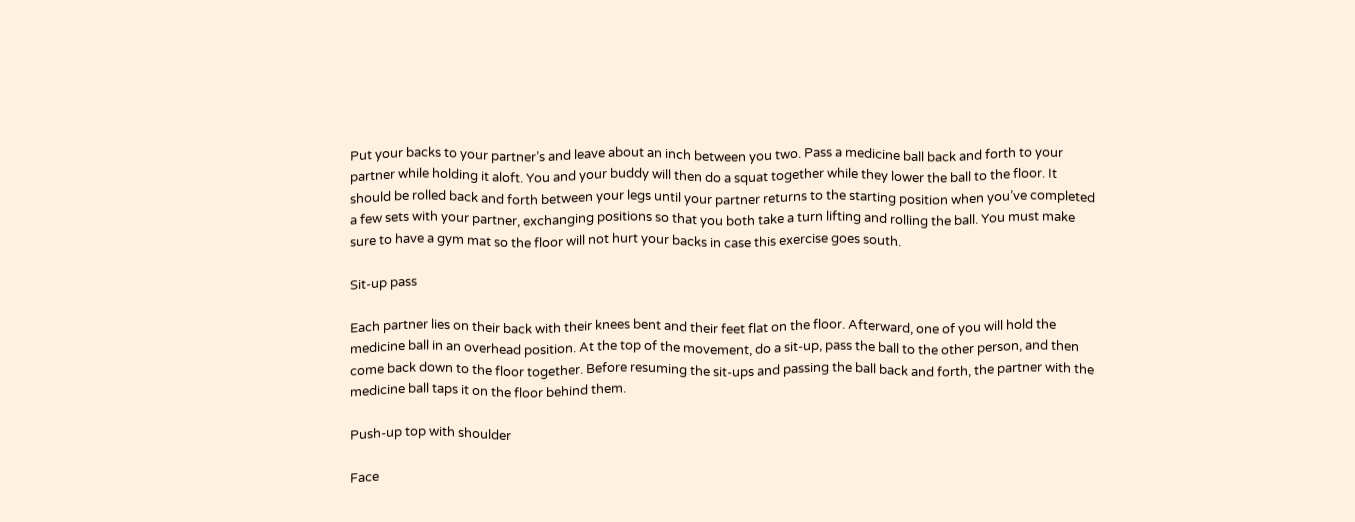Put your backs to your partner’s and leave about an inch between you two. Pass a medicine ball back and forth to your partner while holding it aloft. You and your buddy will then do a squat together while they lower the ball to the floor. It should be rolled back and forth between your legs until your partner returns to the starting position when you’ve completed a few sets with your partner, exchanging positions so that you both take a turn lifting and rolling the ball. You must make sure to have a gym mat so the floor will not hurt your backs in case this exercise goes south.

Sit-up pass

Each partner lies on their back with their knees bent and their feet flat on the floor. Afterward, one of you will hold the medicine ball in an overhead position. At the top of the movement, do a sit-up, pass the ball to the other person, and then come back down to the floor together. Before resuming the sit-ups and passing the ball back and forth, the partner with the medicine ball taps it on the floor behind them.

Push-up top with shoulder

Face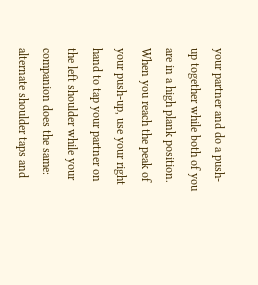your partner and do a push-up together while both of you are in a high plank position. When you reach the peak of your push-up, use your right hand to tap your partner on the left shoulder while your companion does the same: alternate shoulder taps and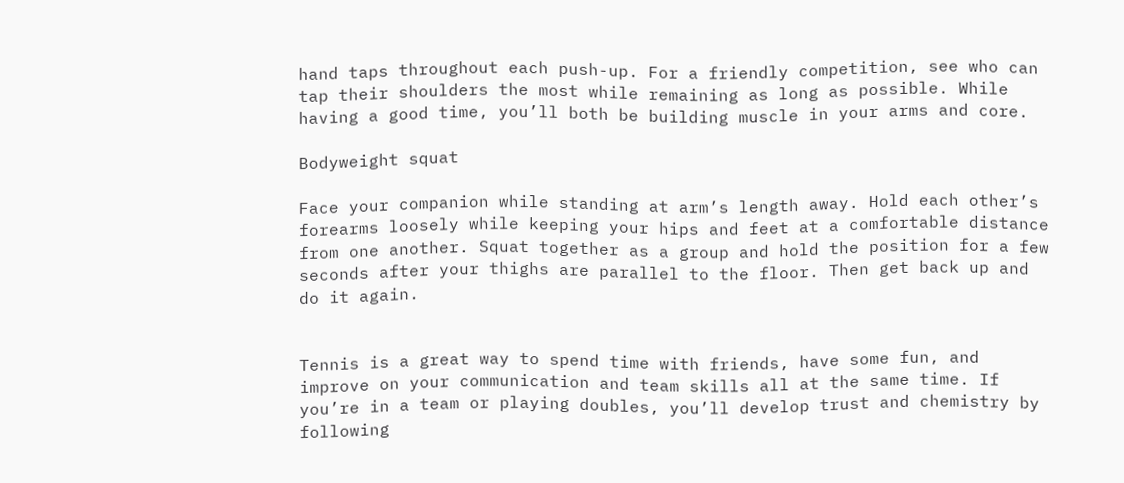hand taps throughout each push-up. For a friendly competition, see who can tap their shoulders the most while remaining as long as possible. While having a good time, you’ll both be building muscle in your arms and core.

Bodyweight squat

Face your companion while standing at arm’s length away. Hold each other’s forearms loosely while keeping your hips and feet at a comfortable distance from one another. Squat together as a group and hold the position for a few seconds after your thighs are parallel to the floor. Then get back up and do it again.


Tennis is a great way to spend time with friends, have some fun, and improve on your communication and team skills all at the same time. If you’re in a team or playing doubles, you’ll develop trust and chemistry by following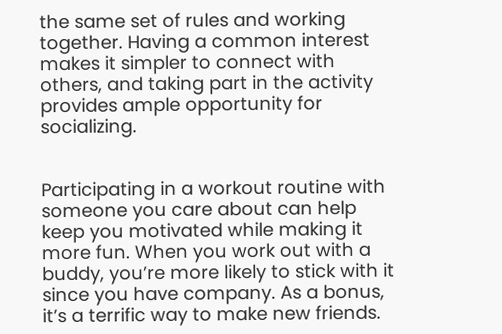the same set of rules and working together. Having a common interest makes it simpler to connect with others, and taking part in the activity provides ample opportunity for socializing.


Participating in a workout routine with someone you care about can help keep you motivated while making it more fun. When you work out with a buddy, you’re more likely to stick with it since you have company. As a bonus, it’s a terrific way to make new friends.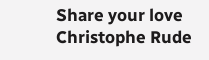Share your love
Christophe Rude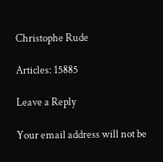Christophe Rude

Articles: 15885

Leave a Reply

Your email address will not be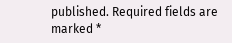published. Required fields are marked *